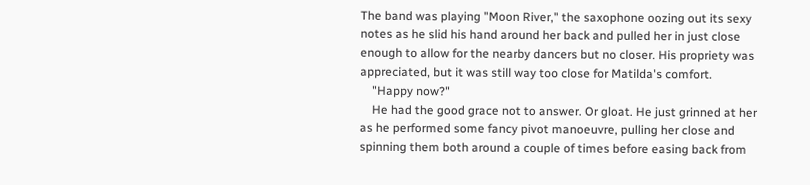The band was playing "Moon River," the saxophone oozing out its sexy notes as he slid his hand around her back and pulled her in just close enough to allow for the nearby dancers but no closer. His propriety was appreciated, but it was still way too close for Matilda's comfort.
    "Happy now?"
    He had the good grace not to answer. Or gloat. He just grinned at her as he performed some fancy pivot manoeuvre, pulling her close and spinning them both around a couple of times before easing back from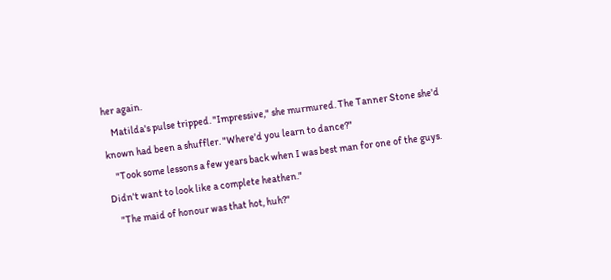her again.
    Matilda's pulse tripped. "Impressive," she murmured. The Tanner Stone she'd known had been a shuffler. "Where'd you learn to dance?"
    "Took some lessons a few years back when I was best man for one of the guys. Didn't want to look like a complete heathen."
    "The maid of honour was that hot, huh?"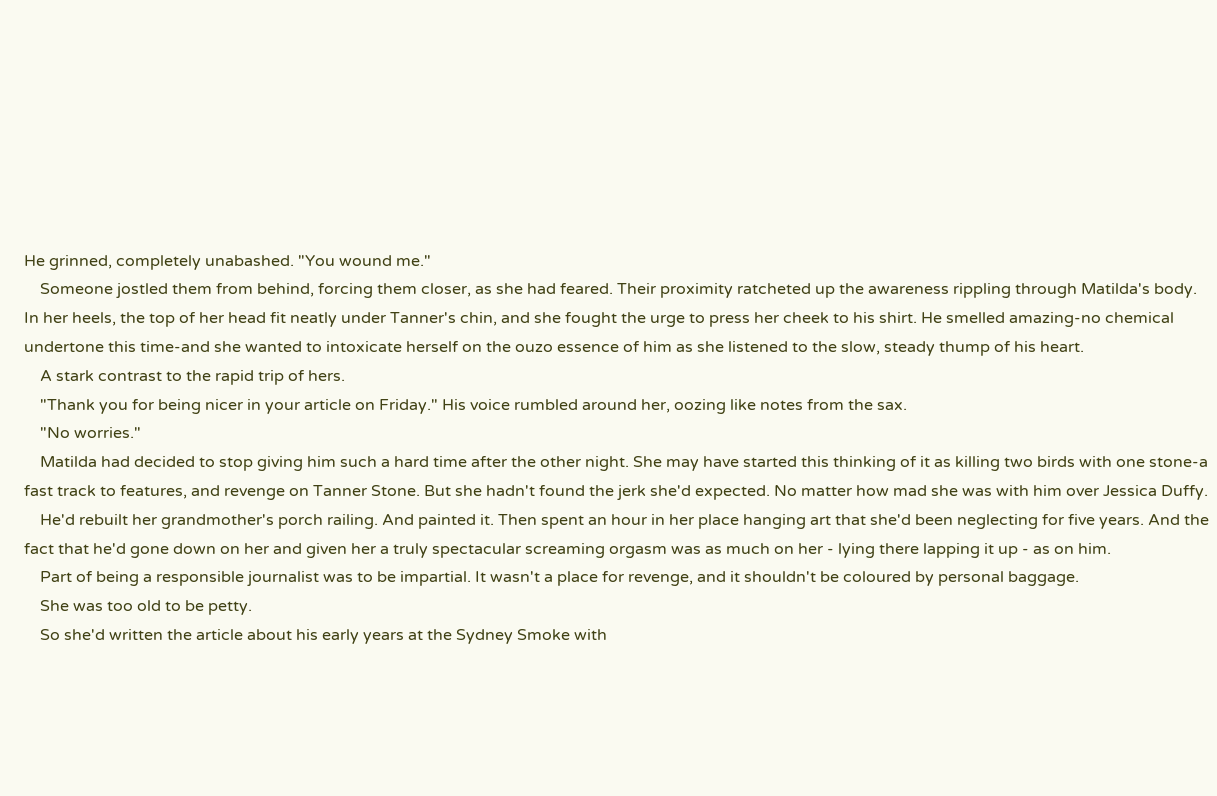He grinned, completely unabashed. "You wound me."
    Someone jostled them from behind, forcing them closer, as she had feared. Their proximity ratcheted up the awareness rippling through Matilda's body. In her heels, the top of her head fit neatly under Tanner's chin, and she fought the urge to press her cheek to his shirt. He smelled amazing-no chemical undertone this time-and she wanted to intoxicate herself on the ouzo essence of him as she listened to the slow, steady thump of his heart.
    A stark contrast to the rapid trip of hers.
    "Thank you for being nicer in your article on Friday." His voice rumbled around her, oozing like notes from the sax.
    "No worries."
    Matilda had decided to stop giving him such a hard time after the other night. She may have started this thinking of it as killing two birds with one stone-a fast track to features, and revenge on Tanner Stone. But she hadn't found the jerk she'd expected. No matter how mad she was with him over Jessica Duffy.
    He'd rebuilt her grandmother's porch railing. And painted it. Then spent an hour in her place hanging art that she'd been neglecting for five years. And the fact that he'd gone down on her and given her a truly spectacular screaming orgasm was as much on her - lying there lapping it up - as on him.
    Part of being a responsible journalist was to be impartial. It wasn't a place for revenge, and it shouldn't be coloured by personal baggage.
    She was too old to be petty.
    So she'd written the article about his early years at the Sydney Smoke with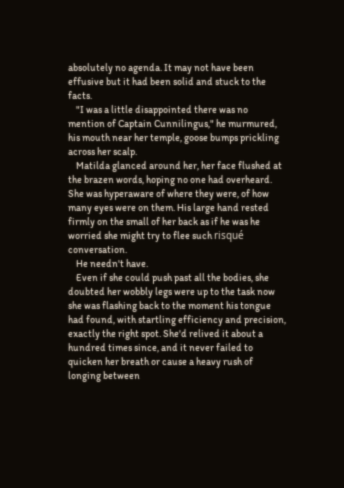absolutely no agenda. It may not have been effusive but it had been solid and stuck to the facts.
    "I was a little disappointed there was no mention of Captain Cunnilingus," he murmured, his mouth near her temple, goose bumps prickling across her scalp.
    Matilda glanced around her, her face flushed at the brazen words, hoping no one had overheard. She was hyperaware of where they were, of how many eyes were on them. His large hand rested firmly on the small of her back as if he was he worried she might try to flee such risqué conversation.
    He needn't have.
    Even if she could push past all the bodies, she doubted her wobbly legs were up to the task now she was flashing back to the moment his tongue had found, with startling efficiency and precision, exactly the right spot. She'd relived it about a hundred times since, and it never failed to quicken her breath or cause a heavy rush of longing between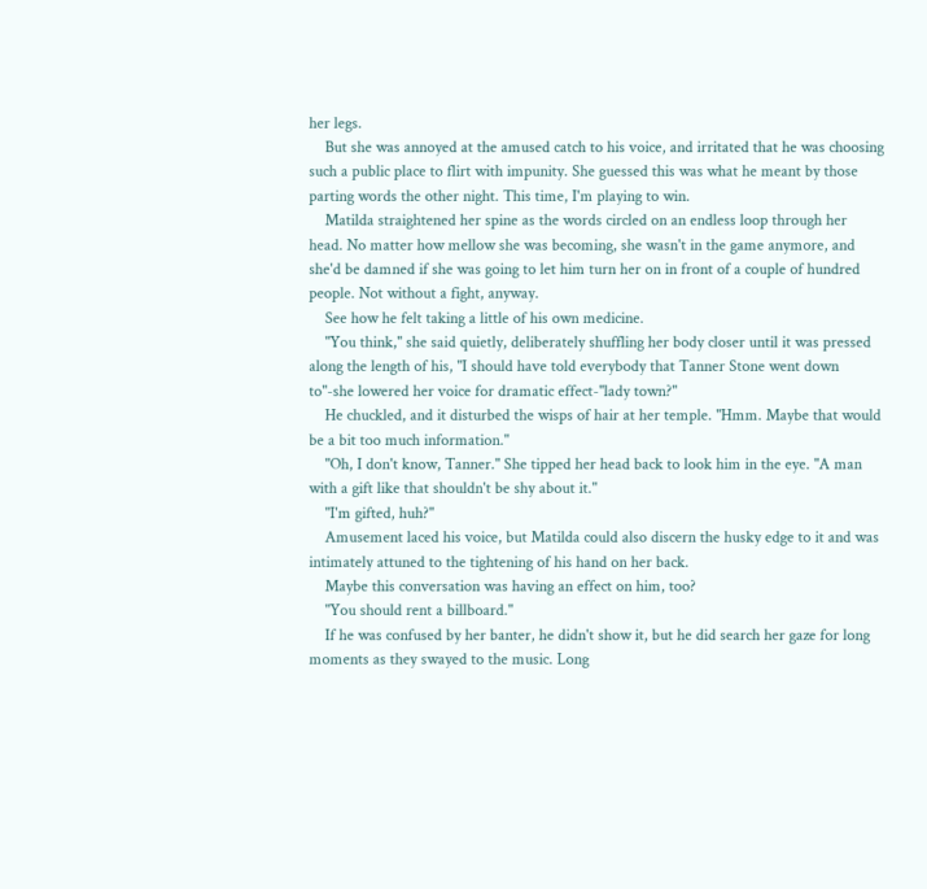her legs.
    But she was annoyed at the amused catch to his voice, and irritated that he was choosing such a public place to flirt with impunity. She guessed this was what he meant by those parting words the other night. This time, I'm playing to win.
    Matilda straightened her spine as the words circled on an endless loop through her head. No matter how mellow she was becoming, she wasn't in the game anymore, and she'd be damned if she was going to let him turn her on in front of a couple of hundred people. Not without a fight, anyway.
    See how he felt taking a little of his own medicine.
    "You think," she said quietly, deliberately shuffling her body closer until it was pressed along the length of his, "I should have told everybody that Tanner Stone went down to"-she lowered her voice for dramatic effect-"lady town?"
    He chuckled, and it disturbed the wisps of hair at her temple. "Hmm. Maybe that would be a bit too much information."
    "Oh, I don't know, Tanner." She tipped her head back to look him in the eye. "A man with a gift like that shouldn't be shy about it."
    "I'm gifted, huh?"
    Amusement laced his voice, but Matilda could also discern the husky edge to it and was intimately attuned to the tightening of his hand on her back.
    Maybe this conversation was having an effect on him, too?
    "You should rent a billboard."
    If he was confused by her banter, he didn't show it, but he did search her gaze for long moments as they swayed to the music. Long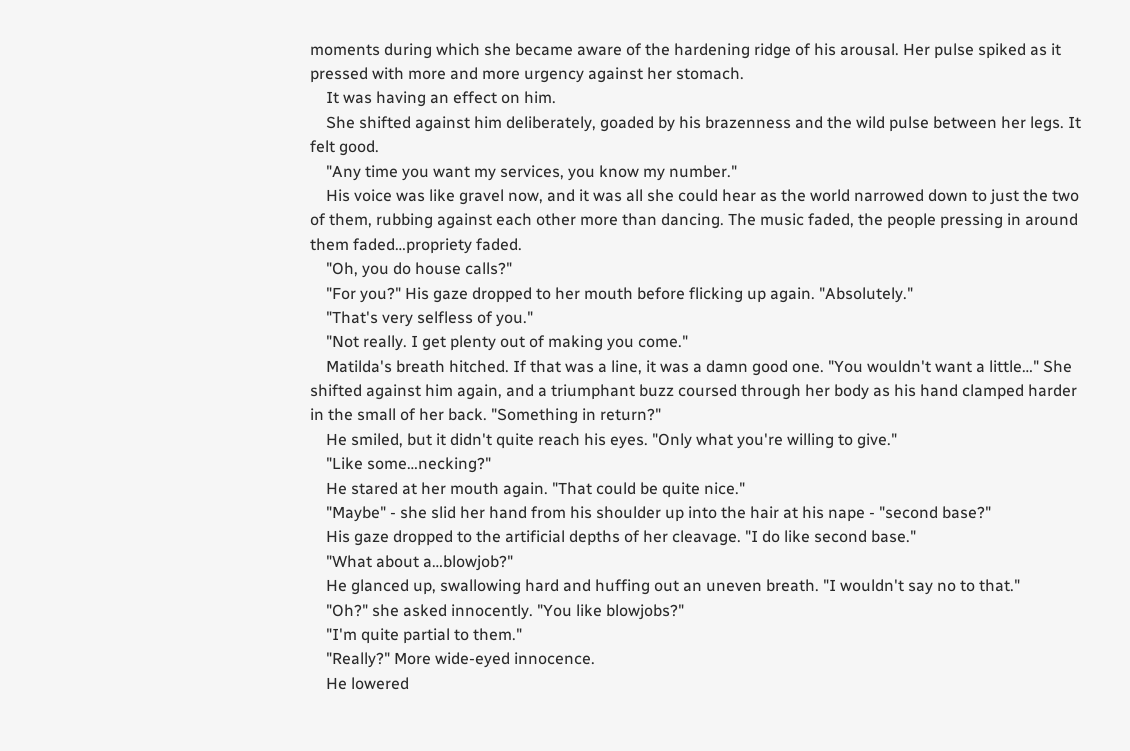moments during which she became aware of the hardening ridge of his arousal. Her pulse spiked as it pressed with more and more urgency against her stomach.
    It was having an effect on him.
    She shifted against him deliberately, goaded by his brazenness and the wild pulse between her legs. It felt good.
    "Any time you want my services, you know my number."
    His voice was like gravel now, and it was all she could hear as the world narrowed down to just the two of them, rubbing against each other more than dancing. The music faded, the people pressing in around them faded…propriety faded.
    "Oh, you do house calls?"
    "For you?" His gaze dropped to her mouth before flicking up again. "Absolutely."
    "That's very selfless of you."
    "Not really. I get plenty out of making you come."
    Matilda's breath hitched. If that was a line, it was a damn good one. "You wouldn't want a little…" She shifted against him again, and a triumphant buzz coursed through her body as his hand clamped harder in the small of her back. "Something in return?"
    He smiled, but it didn't quite reach his eyes. "Only what you're willing to give."
    "Like some…necking?"
    He stared at her mouth again. "That could be quite nice."
    "Maybe" - she slid her hand from his shoulder up into the hair at his nape - "second base?"
    His gaze dropped to the artificial depths of her cleavage. "I do like second base."
    "What about a…blowjob?"
    He glanced up, swallowing hard and huffing out an uneven breath. "I wouldn't say no to that."
    "Oh?" she asked innocently. "You like blowjobs?"
    "I'm quite partial to them."
    "Really?" More wide-eyed innocence.
    He lowered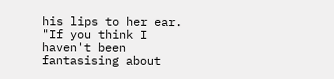his lips to her ear. "If you think I haven't been fantasising about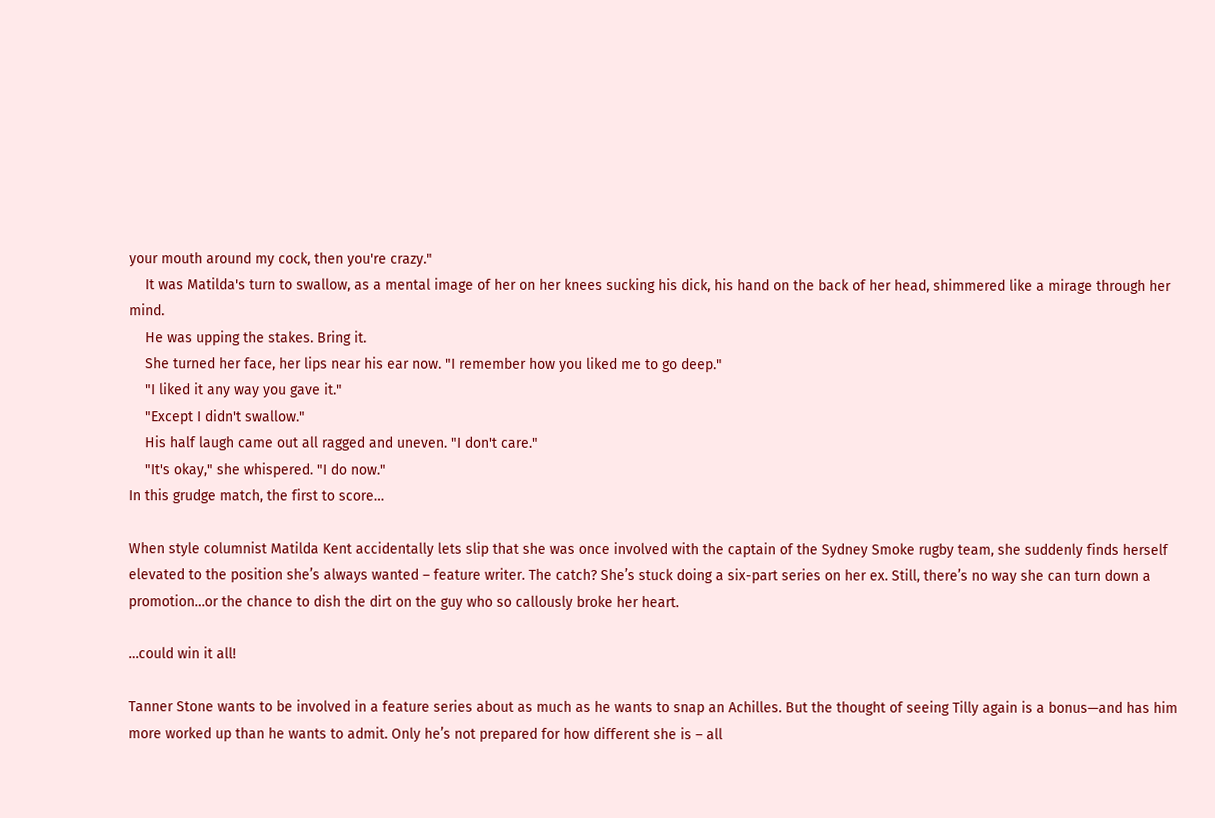your mouth around my cock, then you're crazy."
    It was Matilda's turn to swallow, as a mental image of her on her knees sucking his dick, his hand on the back of her head, shimmered like a mirage through her mind.
    He was upping the stakes. Bring it.
    She turned her face, her lips near his ear now. "I remember how you liked me to go deep."
    "I liked it any way you gave it."
    "Except I didn't swallow."
    His half laugh came out all ragged and uneven. "I don't care."
    "It's okay," she whispered. "I do now."
In this grudge match, the first to score…

When style columnist Matilda Kent accidentally lets slip that she was once involved with the captain of the Sydney Smoke rugby team, she suddenly finds herself elevated to the position she’s always wanted – feature writer. The catch? She’s stuck doing a six-part series on her ex. Still, there’s no way she can turn down a promotion…or the chance to dish the dirt on the guy who so callously broke her heart.

…could win it all!

Tanner Stone wants to be involved in a feature series about as much as he wants to snap an Achilles. But the thought of seeing Tilly again is a bonus—and has him more worked up than he wants to admit. Only he’s not prepared for how different she is – all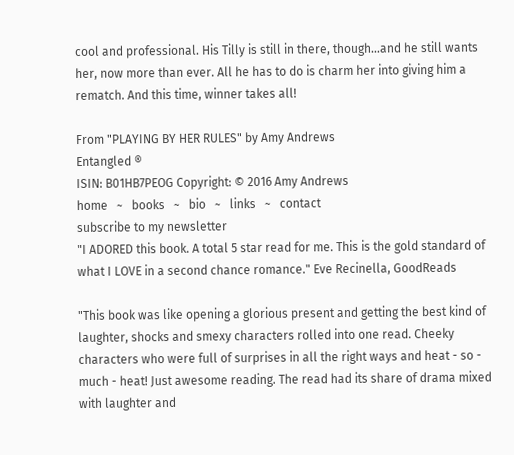cool and professional. His Tilly is still in there, though…and he still wants her, now more than ever. All he has to do is charm her into giving him a rematch. And this time, winner takes all!

From "PLAYING BY HER RULES" by Amy Andrews
Entangled ®
ISIN: B01HB7PEOG Copyright: © 2016 Amy Andrews
home   ~   books   ~   bio   ~   links   ~   contact
subscribe to my newsletter
"I ADORED this book. A total 5 star read for me. This is the gold standard of what I LOVE in a second chance romance." Eve Recinella, GoodReads

"This book was like opening a glorious present and getting the best kind of laughter, shocks and smexy characters rolled into one read. Cheeky characters who were full of surprises in all the right ways and heat - so - much - heat! Just awesome reading. The read had its share of drama mixed with laughter and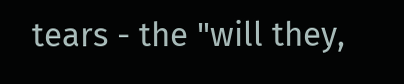tears - the "will they,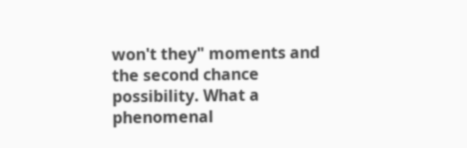won't they" moments and the second chance possibility. What a phenomenal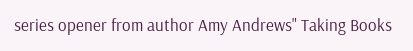series opener from author Amy Andrews" Taking Books